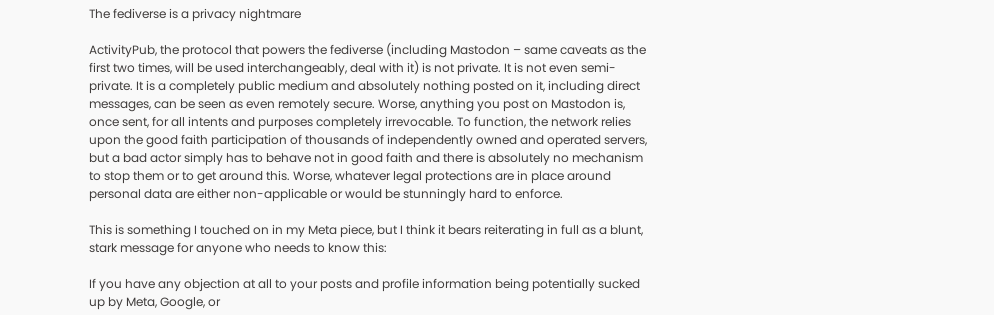The fediverse is a privacy nightmare

ActivityPub, the protocol that powers the fediverse (including Mastodon – same caveats as the first two times, will be used interchangeably, deal with it) is not private. It is not even semi-private. It is a completely public medium and absolutely nothing posted on it, including direct messages, can be seen as even remotely secure. Worse, anything you post on Mastodon is, once sent, for all intents and purposes completely irrevocable. To function, the network relies upon the good faith participation of thousands of independently owned and operated servers, but a bad actor simply has to behave not in good faith and there is absolutely no mechanism to stop them or to get around this. Worse, whatever legal protections are in place around personal data are either non-applicable or would be stunningly hard to enforce.

This is something I touched on in my Meta piece, but I think it bears reiterating in full as a blunt, stark message for anyone who needs to know this:

If you have any objection at all to your posts and profile information being potentially sucked up by Meta, Google, or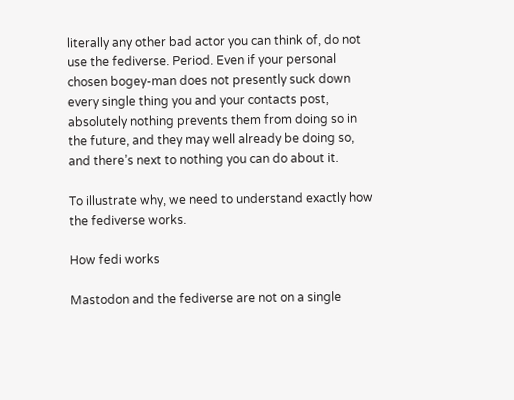literally any other bad actor you can think of, do not use the fediverse. Period. Even if your personal chosen bogey-man does not presently suck down every single thing you and your contacts post, absolutely nothing prevents them from doing so in the future, and they may well already be doing so, and there’s next to nothing you can do about it.

To illustrate why, we need to understand exactly how the fediverse works.

How fedi works

Mastodon and the fediverse are not on a single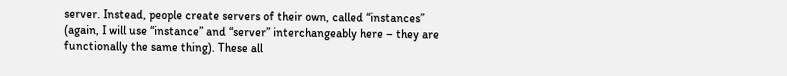server. Instead, people create servers of their own, called “instances” (again, I will use “instance” and “server” interchangeably here – they are functionally the same thing). These all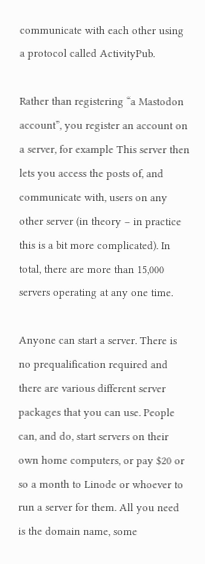communicate with each other using a protocol called ActivityPub.

Rather than registering “a Mastodon account”, you register an account on a server, for example This server then lets you access the posts of, and communicate with, users on any other server (in theory – in practice this is a bit more complicated). In total, there are more than 15,000 servers operating at any one time.

Anyone can start a server. There is no prequalification required and there are various different server packages that you can use. People can, and do, start servers on their own home computers, or pay $20 or so a month to Linode or whoever to run a server for them. All you need is the domain name, some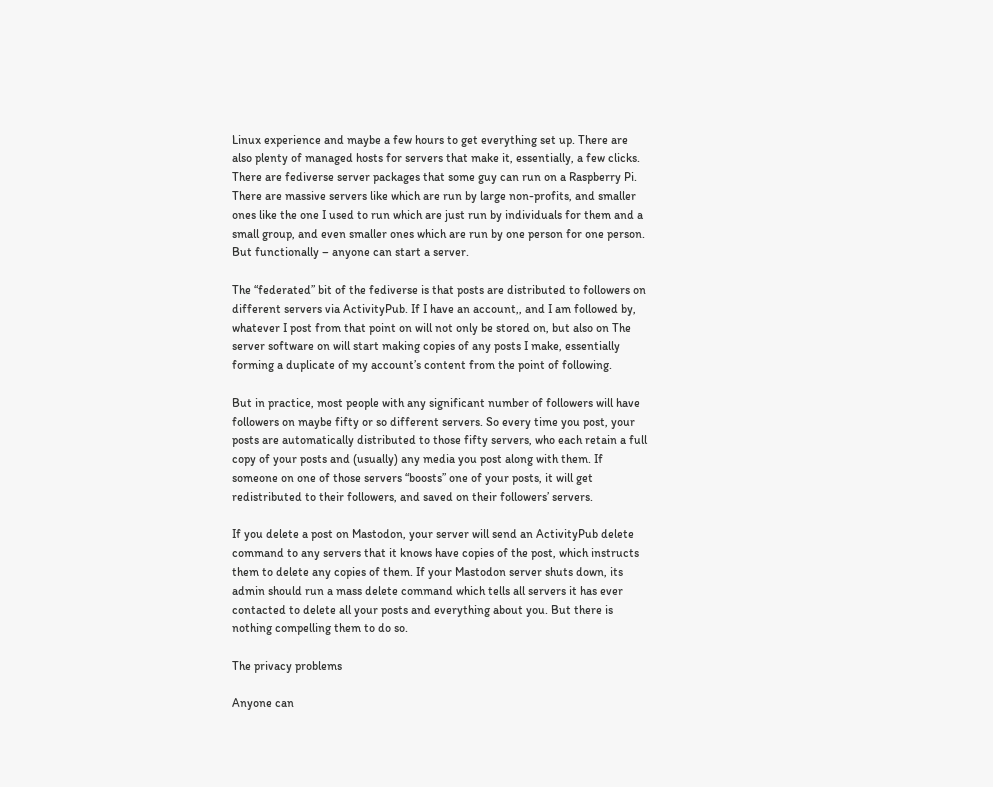Linux experience and maybe a few hours to get everything set up. There are also plenty of managed hosts for servers that make it, essentially, a few clicks. There are fediverse server packages that some guy can run on a Raspberry Pi. There are massive servers like which are run by large non-profits, and smaller ones like the one I used to run which are just run by individuals for them and a small group, and even smaller ones which are run by one person for one person. But functionally – anyone can start a server.

The “federated” bit of the fediverse is that posts are distributed to followers on different servers via ActivityPub. If I have an account,, and I am followed by, whatever I post from that point on will not only be stored on, but also on The server software on will start making copies of any posts I make, essentially forming a duplicate of my account’s content from the point of following.

But in practice, most people with any significant number of followers will have followers on maybe fifty or so different servers. So every time you post, your posts are automatically distributed to those fifty servers, who each retain a full copy of your posts and (usually) any media you post along with them. If someone on one of those servers “boosts” one of your posts, it will get redistributed to their followers, and saved on their followers’ servers.

If you delete a post on Mastodon, your server will send an ActivityPub delete command to any servers that it knows have copies of the post, which instructs them to delete any copies of them. If your Mastodon server shuts down, its admin should run a mass delete command which tells all servers it has ever contacted to delete all your posts and everything about you. But there is nothing compelling them to do so.

The privacy problems

Anyone can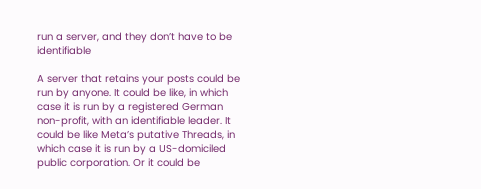run a server, and they don’t have to be identifiable

A server that retains your posts could be run by anyone. It could be like, in which case it is run by a registered German non-profit, with an identifiable leader. It could be like Meta’s putative Threads, in which case it is run by a US-domiciled public corporation. Or it could be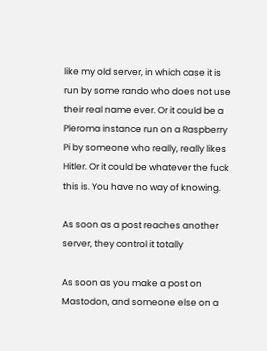like my old server, in which case it is run by some rando who does not use their real name ever. Or it could be a Pleroma instance run on a Raspberry Pi by someone who really, really likes Hitler. Or it could be whatever the fuck this is. You have no way of knowing.

As soon as a post reaches another server, they control it totally

As soon as you make a post on Mastodon, and someone else on a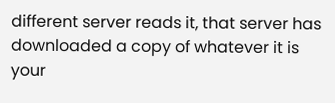different server reads it, that server has downloaded a copy of whatever it is your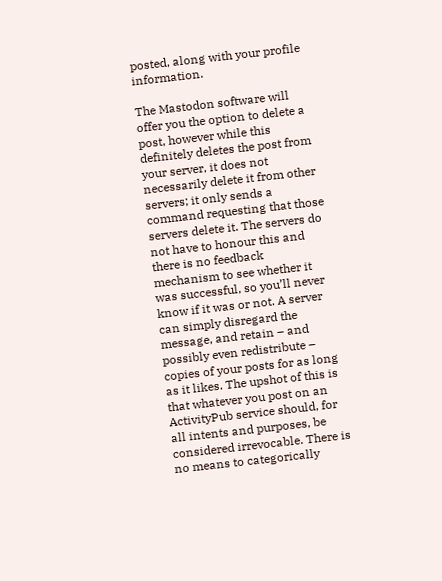posted, along with your profile information.

The Mastodon software will offer you the option to delete a post, however while this definitely deletes the post from your server, it does not necessarily delete it from other servers; it only sends a command requesting that those servers delete it. The servers do not have to honour this and there is no feedback mechanism to see whether it was successful, so you’ll never know if it was or not. A server can simply disregard the message, and retain – and possibly even redistribute – copies of your posts for as long as it likes. The upshot of this is that whatever you post on an ActivityPub service should, for all intents and purposes, be considered irrevocable. There is no means to categorically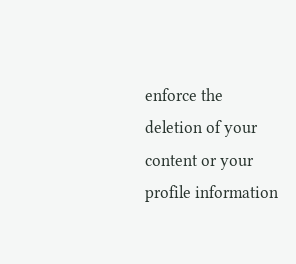enforce the deletion of your content or your profile information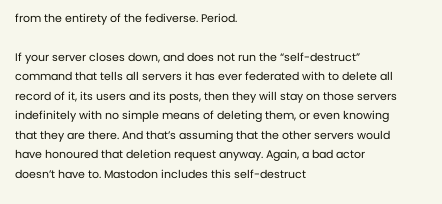from the entirety of the fediverse. Period.

If your server closes down, and does not run the “self-destruct” command that tells all servers it has ever federated with to delete all record of it, its users and its posts, then they will stay on those servers indefinitely with no simple means of deleting them, or even knowing that they are there. And that’s assuming that the other servers would have honoured that deletion request anyway. Again, a bad actor doesn’t have to. Mastodon includes this self-destruct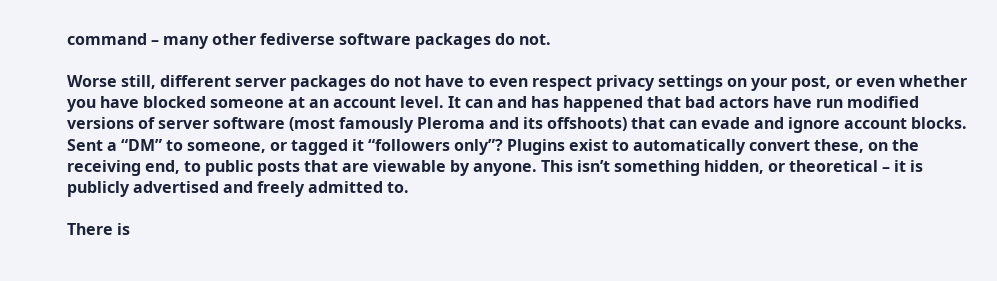command – many other fediverse software packages do not.

Worse still, different server packages do not have to even respect privacy settings on your post, or even whether you have blocked someone at an account level. It can and has happened that bad actors have run modified versions of server software (most famously Pleroma and its offshoots) that can evade and ignore account blocks. Sent a “DM” to someone, or tagged it “followers only”? Plugins exist to automatically convert these, on the receiving end, to public posts that are viewable by anyone. This isn’t something hidden, or theoretical – it is publicly advertised and freely admitted to.

There is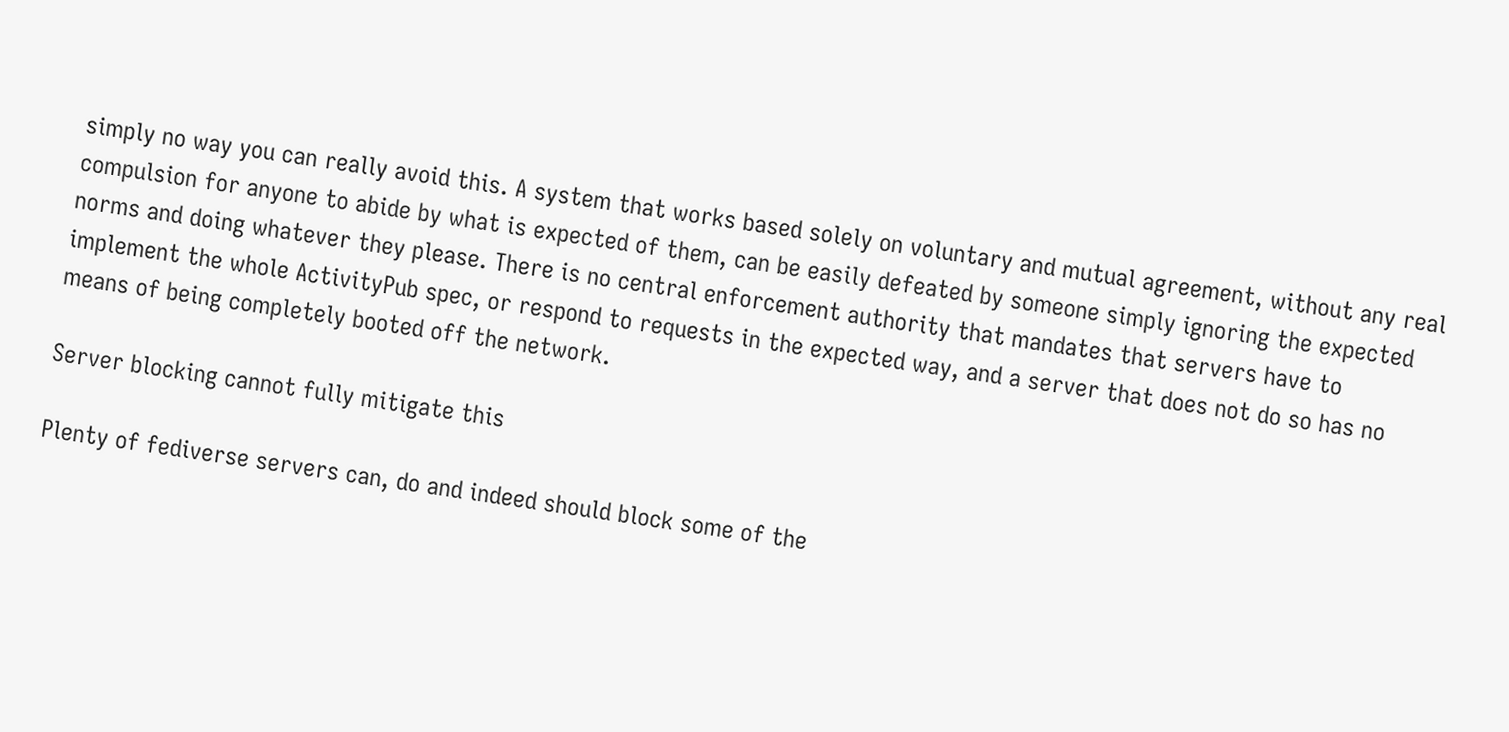simply no way you can really avoid this. A system that works based solely on voluntary and mutual agreement, without any real compulsion for anyone to abide by what is expected of them, can be easily defeated by someone simply ignoring the expected norms and doing whatever they please. There is no central enforcement authority that mandates that servers have to implement the whole ActivityPub spec, or respond to requests in the expected way, and a server that does not do so has no means of being completely booted off the network.

Server blocking cannot fully mitigate this

Plenty of fediverse servers can, do and indeed should block some of the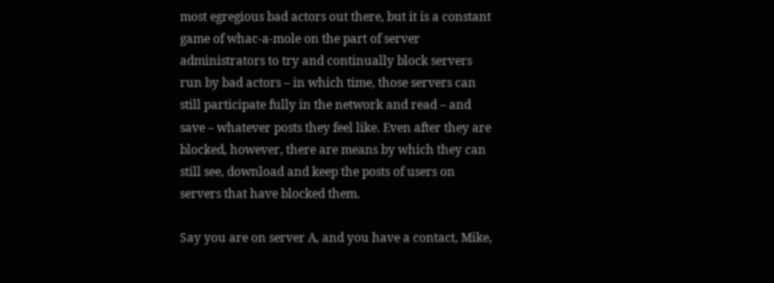most egregious bad actors out there, but it is a constant game of whac-a-mole on the part of server administrators to try and continually block servers run by bad actors – in which time, those servers can still participate fully in the network and read – and save – whatever posts they feel like. Even after they are blocked, however, there are means by which they can still see, download and keep the posts of users on servers that have blocked them.

Say you are on server A, and you have a contact, Mike,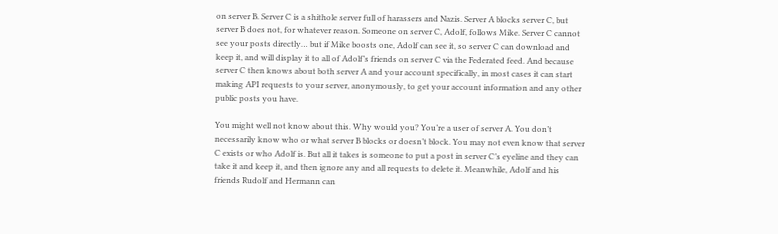on server B. Server C is a shithole server full of harassers and Nazis. Server A blocks server C, but server B does not, for whatever reason. Someone on server C, Adolf, follows Mike. Server C cannot see your posts directly… but if Mike boosts one, Adolf can see it, so server C can download and keep it, and will display it to all of Adolf’s friends on server C via the Federated feed. And because server C then knows about both server A and your account specifically, in most cases it can start making API requests to your server, anonymously, to get your account information and any other public posts you have.

You might well not know about this. Why would you? You’re a user of server A. You don’t necessarily know who or what server B blocks or doesn’t block. You may not even know that server C exists or who Adolf is. But all it takes is someone to put a post in server C’s eyeline and they can take it and keep it, and then ignore any and all requests to delete it. Meanwhile, Adolf and his friends Rudolf and Hermann can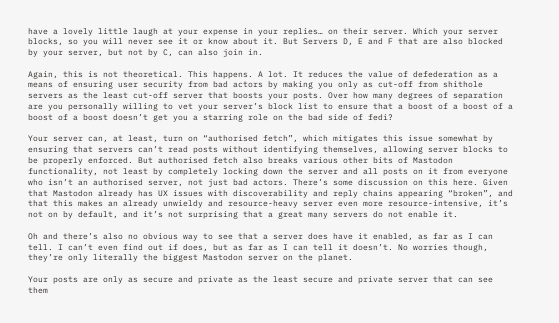have a lovely little laugh at your expense in your replies… on their server. Which your server blocks, so you will never see it or know about it. But Servers D, E and F that are also blocked by your server, but not by C, can also join in.

Again, this is not theoretical. This happens. A lot. It reduces the value of defederation as a means of ensuring user security from bad actors by making you only as cut-off from shithole servers as the least cut-off server that boosts your posts. Over how many degrees of separation are you personally willing to vet your server’s block list to ensure that a boost of a boost of a boost of a boost doesn’t get you a starring role on the bad side of fedi?

Your server can, at least, turn on “authorised fetch”, which mitigates this issue somewhat by ensuring that servers can’t read posts without identifying themselves, allowing server blocks to be properly enforced. But authorised fetch also breaks various other bits of Mastodon functionality, not least by completely locking down the server and all posts on it from everyone who isn’t an authorised server, not just bad actors. There’s some discussion on this here. Given that Mastodon already has UX issues with discoverability and reply chains appearing “broken”, and that this makes an already unwieldy and resource-heavy server even more resource-intensive, it’s not on by default, and it’s not surprising that a great many servers do not enable it.

Oh and there’s also no obvious way to see that a server does have it enabled, as far as I can tell. I can’t even find out if does, but as far as I can tell it doesn’t. No worries though, they’re only literally the biggest Mastodon server on the planet.

Your posts are only as secure and private as the least secure and private server that can see them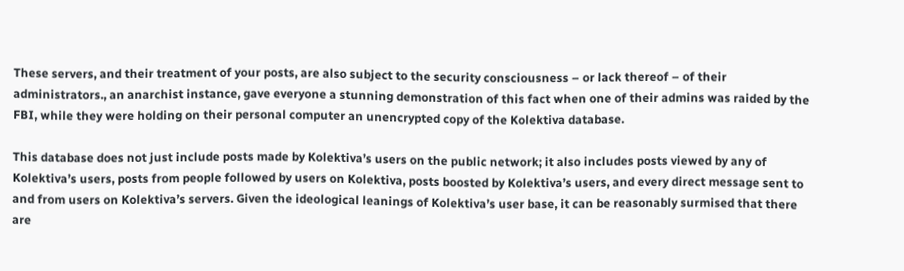These servers, and their treatment of your posts, are also subject to the security consciousness – or lack thereof – of their administrators., an anarchist instance, gave everyone a stunning demonstration of this fact when one of their admins was raided by the FBI, while they were holding on their personal computer an unencrypted copy of the Kolektiva database.

This database does not just include posts made by Kolektiva’s users on the public network; it also includes posts viewed by any of Kolektiva’s users, posts from people followed by users on Kolektiva, posts boosted by Kolektiva’s users, and every direct message sent to and from users on Kolektiva’s servers. Given the ideological leanings of Kolektiva’s user base, it can be reasonably surmised that there are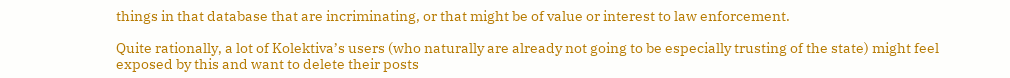things in that database that are incriminating, or that might be of value or interest to law enforcement.

Quite rationally, a lot of Kolektiva’s users (who naturally are already not going to be especially trusting of the state) might feel exposed by this and want to delete their posts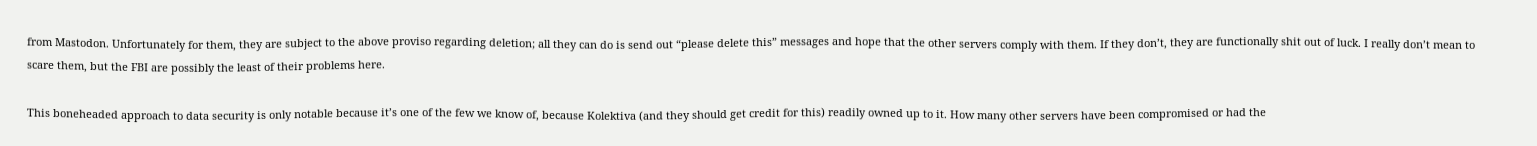from Mastodon. Unfortunately for them, they are subject to the above proviso regarding deletion; all they can do is send out “please delete this” messages and hope that the other servers comply with them. If they don’t, they are functionally shit out of luck. I really don’t mean to scare them, but the FBI are possibly the least of their problems here.

This boneheaded approach to data security is only notable because it’s one of the few we know of, because Kolektiva (and they should get credit for this) readily owned up to it. How many other servers have been compromised or had the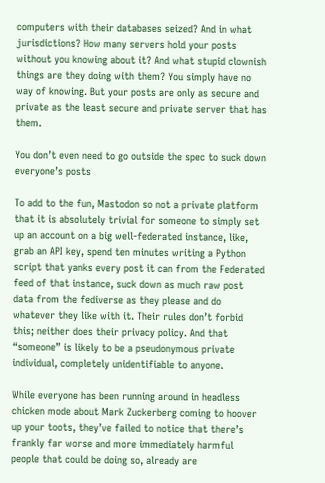computers with their databases seized? And in what jurisdictions? How many servers hold your posts without you knowing about it? And what stupid clownish things are they doing with them? You simply have no way of knowing. But your posts are only as secure and private as the least secure and private server that has them.

You don’t even need to go outside the spec to suck down everyone’s posts

To add to the fun, Mastodon so not a private platform that it is absolutely trivial for someone to simply set up an account on a big well-federated instance, like, grab an API key, spend ten minutes writing a Python script that yanks every post it can from the Federated feed of that instance, suck down as much raw post data from the fediverse as they please and do whatever they like with it. Their rules don’t forbid this; neither does their privacy policy. And that “someone” is likely to be a pseudonymous private individual, completely unidentifiable to anyone.

While everyone has been running around in headless chicken mode about Mark Zuckerberg coming to hoover up your toots, they’ve failed to notice that there’s frankly far worse and more immediately harmful people that could be doing so, already are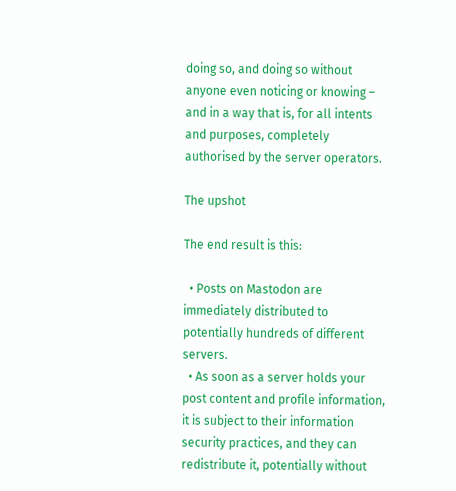doing so, and doing so without anyone even noticing or knowing – and in a way that is, for all intents and purposes, completely authorised by the server operators.

The upshot

The end result is this:

  • Posts on Mastodon are immediately distributed to potentially hundreds of different servers.
  • As soon as a server holds your post content and profile information, it is subject to their information security practices, and they can redistribute it, potentially without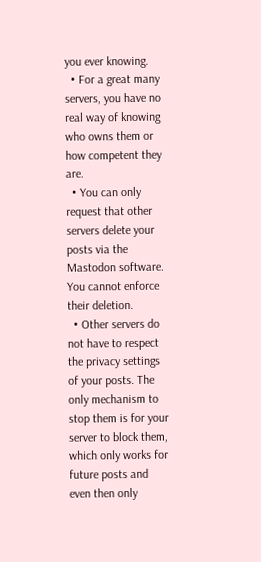you ever knowing.
  • For a great many servers, you have no real way of knowing who owns them or how competent they are.
  • You can only request that other servers delete your posts via the Mastodon software. You cannot enforce their deletion.
  • Other servers do not have to respect the privacy settings of your posts. The only mechanism to stop them is for your server to block them, which only works for future posts and even then only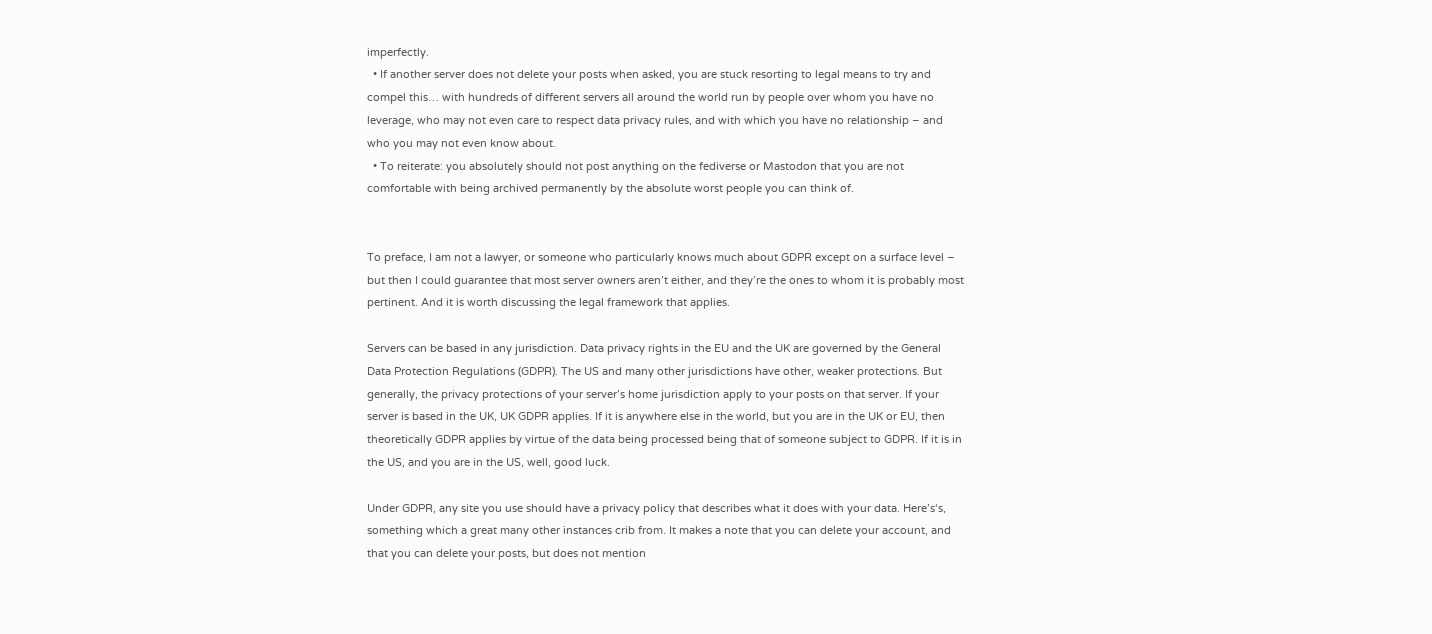imperfectly.
  • If another server does not delete your posts when asked, you are stuck resorting to legal means to try and compel this… with hundreds of different servers all around the world run by people over whom you have no leverage, who may not even care to respect data privacy rules, and with which you have no relationship – and who you may not even know about.
  • To reiterate: you absolutely should not post anything on the fediverse or Mastodon that you are not comfortable with being archived permanently by the absolute worst people you can think of.


To preface, I am not a lawyer, or someone who particularly knows much about GDPR except on a surface level – but then I could guarantee that most server owners aren’t either, and they’re the ones to whom it is probably most pertinent. And it is worth discussing the legal framework that applies.

Servers can be based in any jurisdiction. Data privacy rights in the EU and the UK are governed by the General Data Protection Regulations (GDPR). The US and many other jurisdictions have other, weaker protections. But generally, the privacy protections of your server’s home jurisdiction apply to your posts on that server. If your server is based in the UK, UK GDPR applies. If it is anywhere else in the world, but you are in the UK or EU, then theoretically GDPR applies by virtue of the data being processed being that of someone subject to GDPR. If it is in the US, and you are in the US, well, good luck.

Under GDPR, any site you use should have a privacy policy that describes what it does with your data. Here’s‘s, something which a great many other instances crib from. It makes a note that you can delete your account, and that you can delete your posts, but does not mention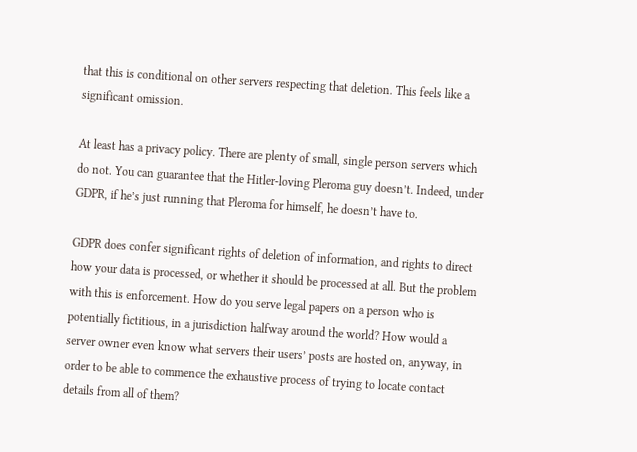that this is conditional on other servers respecting that deletion. This feels like a significant omission.

At least has a privacy policy. There are plenty of small, single person servers which do not. You can guarantee that the Hitler-loving Pleroma guy doesn’t. Indeed, under GDPR, if he’s just running that Pleroma for himself, he doesn’t have to.

GDPR does confer significant rights of deletion of information, and rights to direct how your data is processed, or whether it should be processed at all. But the problem with this is enforcement. How do you serve legal papers on a person who is potentially fictitious, in a jurisdiction halfway around the world? How would a server owner even know what servers their users’ posts are hosted on, anyway, in order to be able to commence the exhaustive process of trying to locate contact details from all of them?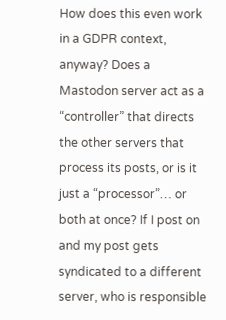How does this even work in a GDPR context, anyway? Does a Mastodon server act as a “controller” that directs the other servers that process its posts, or is it just a “processor”… or both at once? If I post on and my post gets syndicated to a different server, who is responsible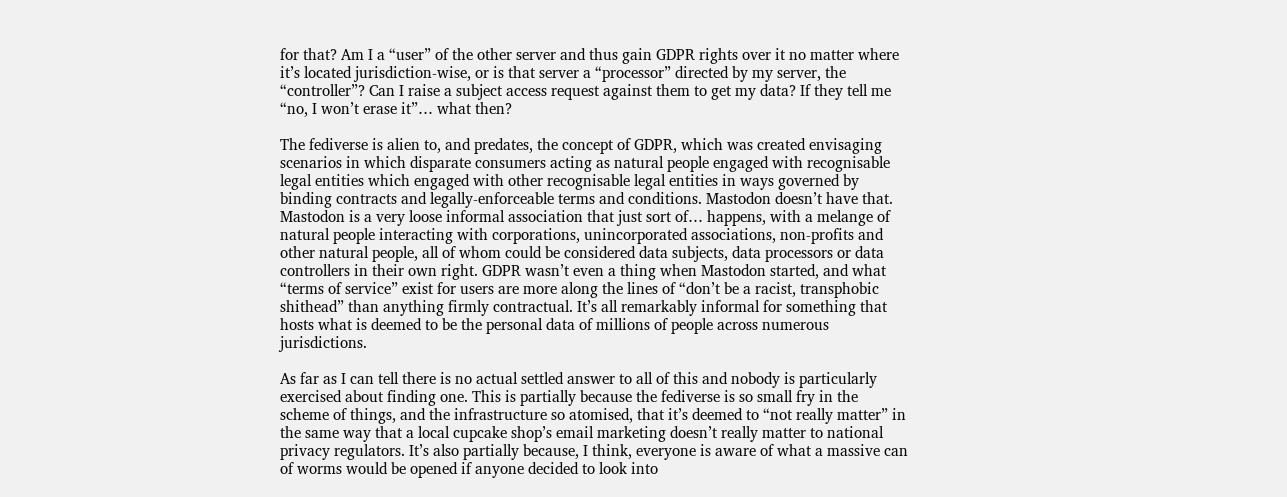for that? Am I a “user” of the other server and thus gain GDPR rights over it no matter where it’s located jurisdiction-wise, or is that server a “processor” directed by my server, the “controller”? Can I raise a subject access request against them to get my data? If they tell me “no, I won’t erase it”… what then?

The fediverse is alien to, and predates, the concept of GDPR, which was created envisaging scenarios in which disparate consumers acting as natural people engaged with recognisable legal entities which engaged with other recognisable legal entities in ways governed by binding contracts and legally-enforceable terms and conditions. Mastodon doesn’t have that. Mastodon is a very loose informal association that just sort of… happens, with a melange of natural people interacting with corporations, unincorporated associations, non-profits and other natural people, all of whom could be considered data subjects, data processors or data controllers in their own right. GDPR wasn’t even a thing when Mastodon started, and what “terms of service” exist for users are more along the lines of “don’t be a racist, transphobic shithead” than anything firmly contractual. It’s all remarkably informal for something that hosts what is deemed to be the personal data of millions of people across numerous jurisdictions.

As far as I can tell there is no actual settled answer to all of this and nobody is particularly exercised about finding one. This is partially because the fediverse is so small fry in the scheme of things, and the infrastructure so atomised, that it’s deemed to “not really matter” in the same way that a local cupcake shop’s email marketing doesn’t really matter to national privacy regulators. It’s also partially because, I think, everyone is aware of what a massive can of worms would be opened if anyone decided to look into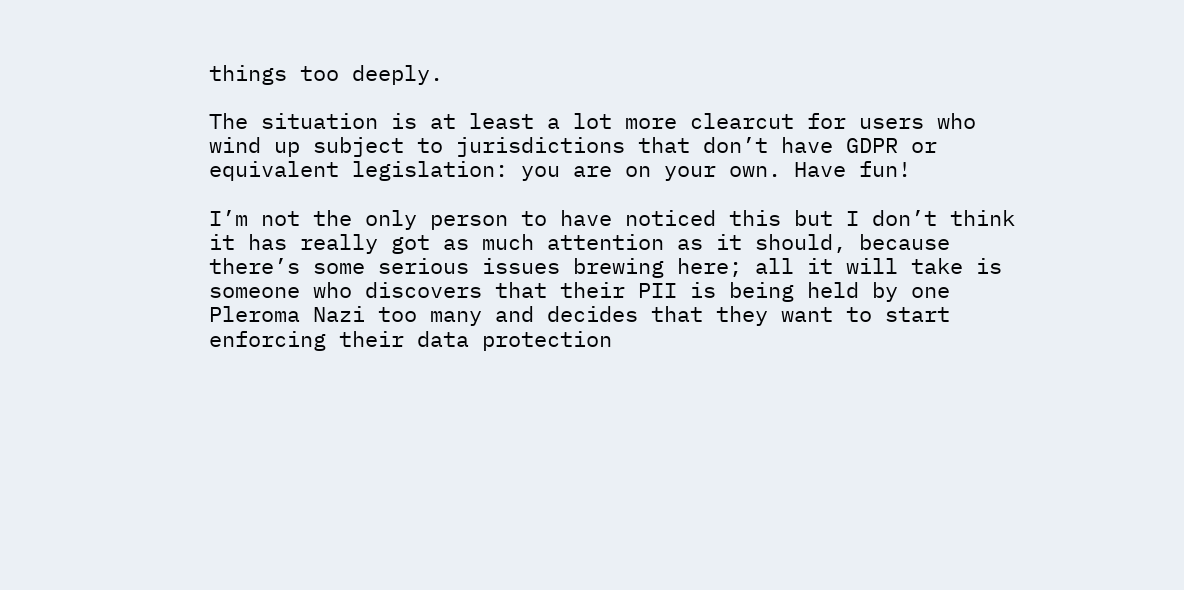things too deeply.

The situation is at least a lot more clearcut for users who wind up subject to jurisdictions that don’t have GDPR or equivalent legislation: you are on your own. Have fun!

I’m not the only person to have noticed this but I don’t think it has really got as much attention as it should, because there’s some serious issues brewing here; all it will take is someone who discovers that their PII is being held by one Pleroma Nazi too many and decides that they want to start enforcing their data protection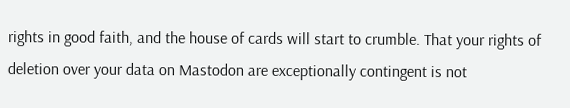rights in good faith, and the house of cards will start to crumble. That your rights of deletion over your data on Mastodon are exceptionally contingent is not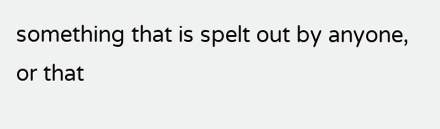something that is spelt out by anyone, or that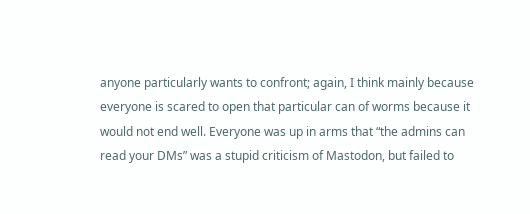anyone particularly wants to confront; again, I think mainly because everyone is scared to open that particular can of worms because it would not end well. Everyone was up in arms that “the admins can read your DMs” was a stupid criticism of Mastodon, but failed to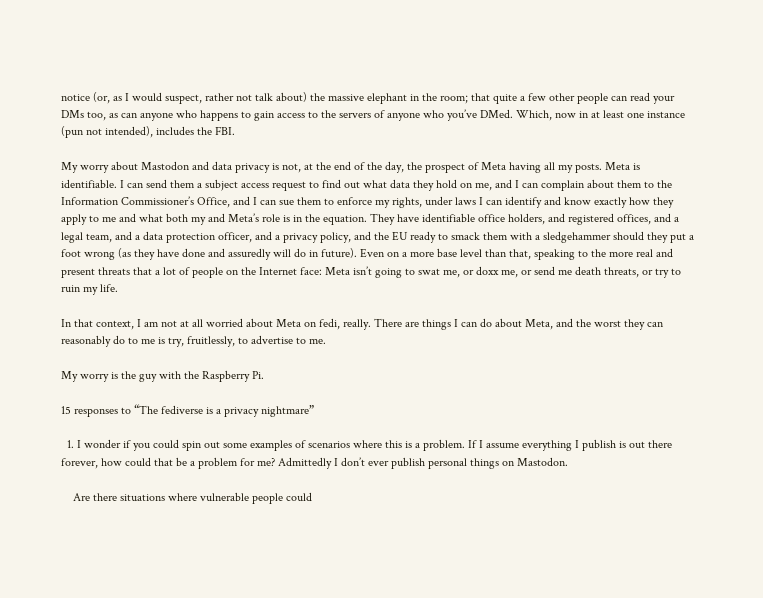notice (or, as I would suspect, rather not talk about) the massive elephant in the room; that quite a few other people can read your DMs too, as can anyone who happens to gain access to the servers of anyone who you’ve DMed. Which, now in at least one instance (pun not intended), includes the FBI.

My worry about Mastodon and data privacy is not, at the end of the day, the prospect of Meta having all my posts. Meta is identifiable. I can send them a subject access request to find out what data they hold on me, and I can complain about them to the Information Commissioner’s Office, and I can sue them to enforce my rights, under laws I can identify and know exactly how they apply to me and what both my and Meta’s role is in the equation. They have identifiable office holders, and registered offices, and a legal team, and a data protection officer, and a privacy policy, and the EU ready to smack them with a sledgehammer should they put a foot wrong (as they have done and assuredly will do in future). Even on a more base level than that, speaking to the more real and present threats that a lot of people on the Internet face: Meta isn’t going to swat me, or doxx me, or send me death threats, or try to ruin my life.

In that context, I am not at all worried about Meta on fedi, really. There are things I can do about Meta, and the worst they can reasonably do to me is try, fruitlessly, to advertise to me.

My worry is the guy with the Raspberry Pi.

15 responses to “The fediverse is a privacy nightmare”

  1. I wonder if you could spin out some examples of scenarios where this is a problem. If I assume everything I publish is out there forever, how could that be a problem for me? Admittedly I don’t ever publish personal things on Mastodon.

    Are there situations where vulnerable people could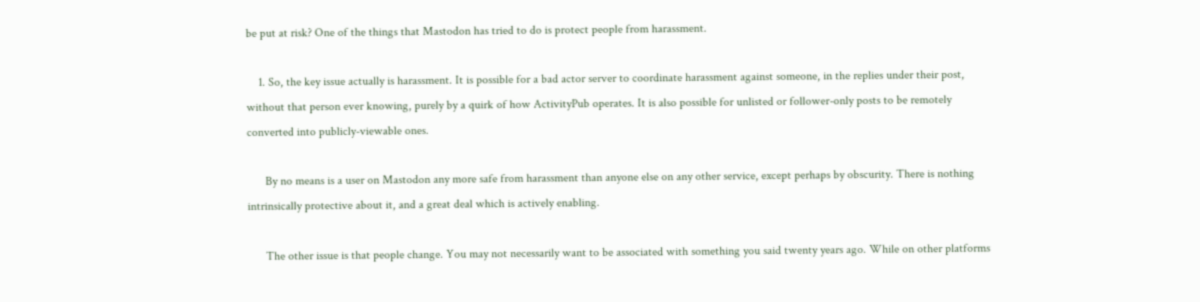be put at risk? One of the things that Mastodon has tried to do is protect people from harassment.

    1. So, the key issue actually is harassment. It is possible for a bad actor server to coordinate harassment against someone, in the replies under their post, without that person ever knowing, purely by a quirk of how ActivityPub operates. It is also possible for unlisted or follower-only posts to be remotely converted into publicly-viewable ones.

      By no means is a user on Mastodon any more safe from harassment than anyone else on any other service, except perhaps by obscurity. There is nothing intrinsically protective about it, and a great deal which is actively enabling.

      The other issue is that people change. You may not necessarily want to be associated with something you said twenty years ago. While on other platforms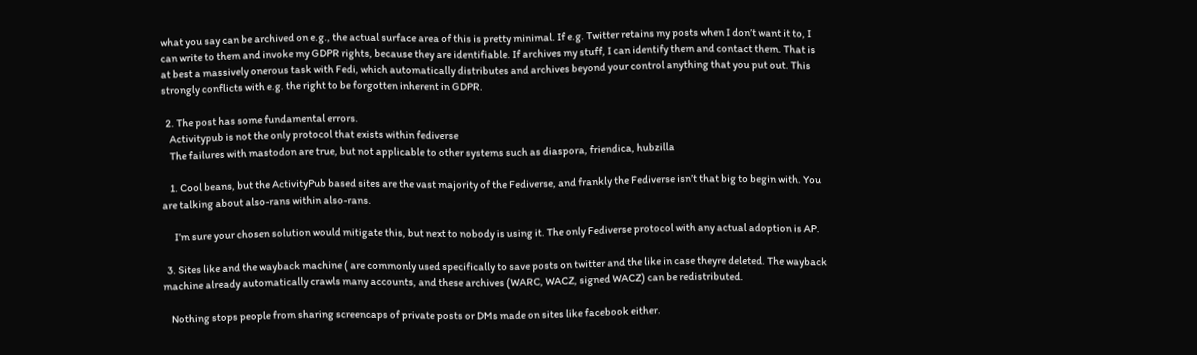what you say can be archived on e.g., the actual surface area of this is pretty minimal. If e.g. Twitter retains my posts when I don’t want it to, I can write to them and invoke my GDPR rights, because they are identifiable. If archives my stuff, I can identify them and contact them. That is at best a massively onerous task with Fedi, which automatically distributes and archives beyond your control anything that you put out. This strongly conflicts with e.g. the right to be forgotten inherent in GDPR.

  2. The post has some fundamental errors.
    Activitypub is not the only protocol that exists within fediverse
    The failures with mastodon are true, but not applicable to other systems such as diaspora, friendica, hubzilla

    1. Cool beans, but the ActivityPub based sites are the vast majority of the Fediverse, and frankly the Fediverse isn’t that big to begin with. You are talking about also-rans within also-rans.

      I’m sure your chosen solution would mitigate this, but next to nobody is using it. The only Fediverse protocol with any actual adoption is AP.

  3. Sites like and the wayback machine ( are commonly used specifically to save posts on twitter and the like in case theyre deleted. The wayback machine already automatically crawls many accounts, and these archives (WARC, WACZ, signed WACZ) can be redistributed.

    Nothing stops people from sharing screencaps of private posts or DMs made on sites like facebook either.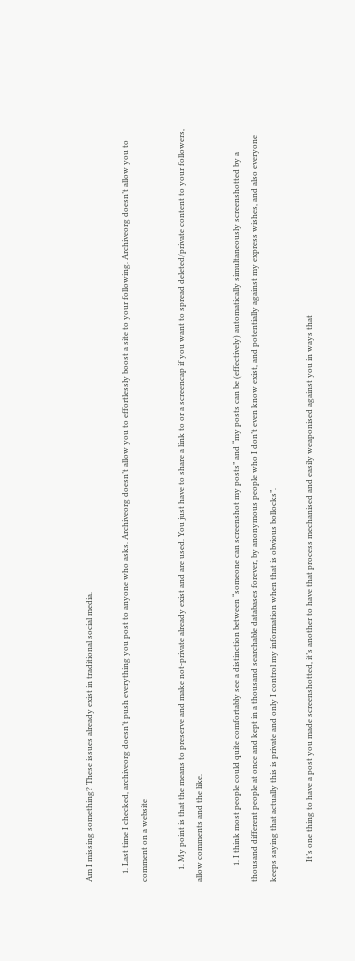Am I missing something? These issues already exist in traditional social media.

    1. Last time I checked, archiveorg doesn’t push everything you post to anyone who asks. Archiveorg doesn’t allow you to effortlessly boost a site to your following. Archiveorg doesn’t allow you to comment on a website

      1. My point is that the means to preserve and make not-private already exist and are used. You just have to share a link to or a screencap if you want to spread deleted/private content to your followers, allow comments and the like.

        1. I think most people could quite comfortably see a distinction between “someone can screenshot my posts” and “my posts can be (effectively) automatically simultaneously screenshotted by a thousand different people at once and kept in a thousand searchable databases forever, by anonymous people who I don’t even know exist, and potentially against my express wishes, and also everyone keeps saying that actually this is private and only I control my information when that is obvious bollocks”.

          It’s one thing to have a post you made screenshotted, it’s another to have that process mechanised and easily weaponised against you in ways that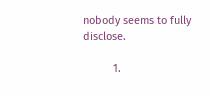nobody seems to fully disclose.

          1.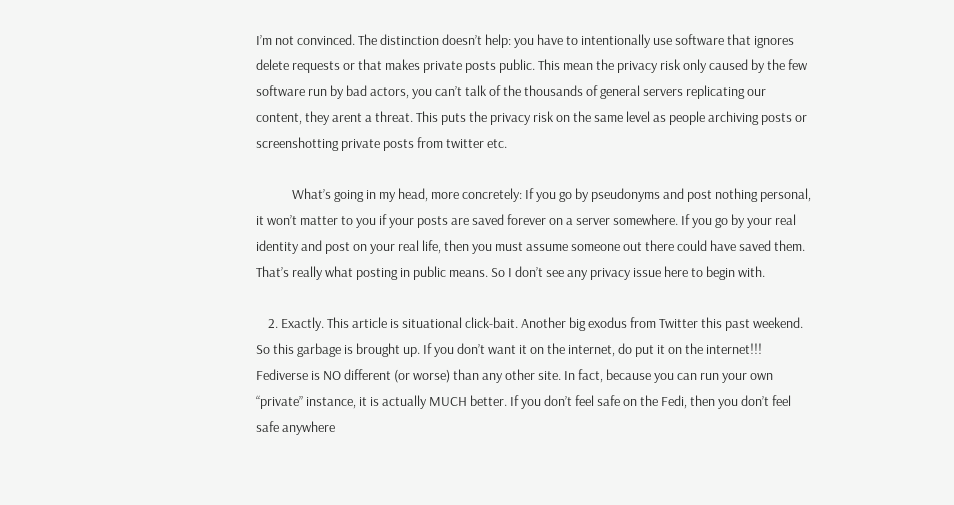I’m not convinced. The distinction doesn’t help: you have to intentionally use software that ignores delete requests or that makes private posts public. This mean the privacy risk only caused by the few software run by bad actors, you can’t talk of the thousands of general servers replicating our content, they arent a threat. This puts the privacy risk on the same level as people archiving posts or screenshotting private posts from twitter etc.

            What’s going in my head, more concretely: If you go by pseudonyms and post nothing personal, it won’t matter to you if your posts are saved forever on a server somewhere. If you go by your real identity and post on your real life, then you must assume someone out there could have saved them. That’s really what posting in public means. So I don’t see any privacy issue here to begin with.

    2. Exactly. This article is situational click-bait. Another big exodus from Twitter this past weekend. So this garbage is brought up. If you don’t want it on the internet, do put it on the internet!!! Fediverse is NO different (or worse) than any other site. In fact, because you can run your own “private” instance, it is actually MUCH better. If you don’t feel safe on the Fedi, then you don’t feel safe anywhere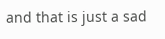and that is just a sad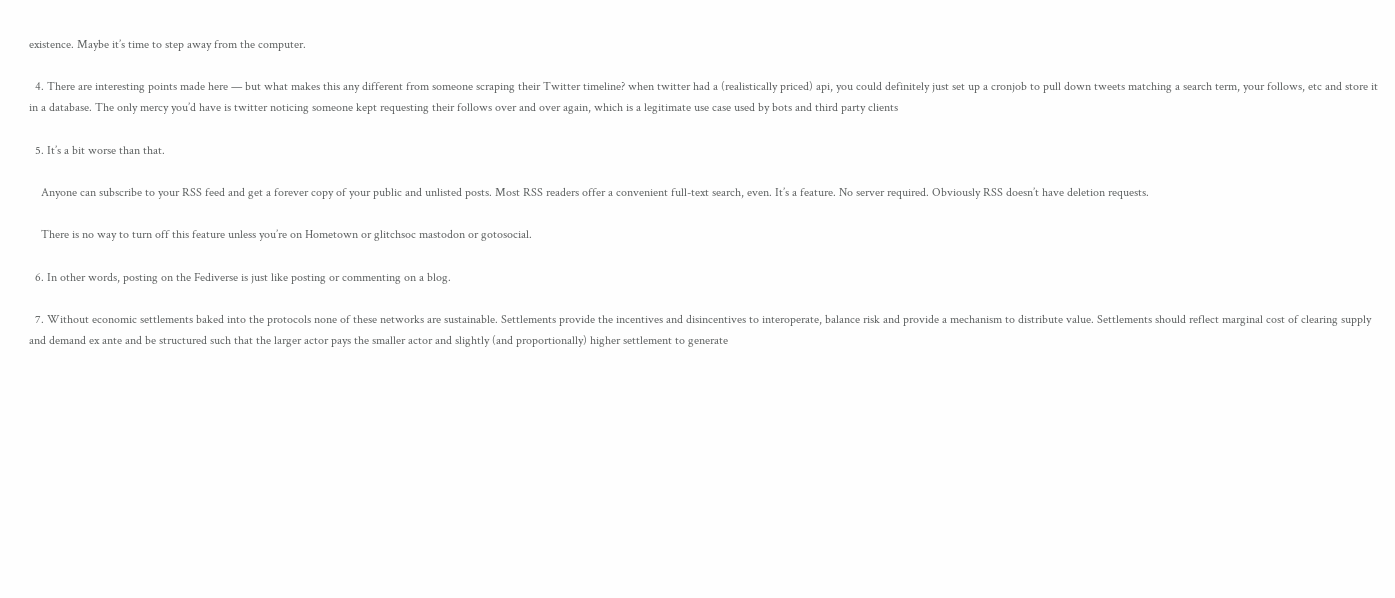existence. Maybe it’s time to step away from the computer.

  4. There are interesting points made here — but what makes this any different from someone scraping their Twitter timeline? when twitter had a (realistically priced) api, you could definitely just set up a cronjob to pull down tweets matching a search term, your follows, etc and store it in a database. The only mercy you’d have is twitter noticing someone kept requesting their follows over and over again, which is a legitimate use case used by bots and third party clients

  5. It’s a bit worse than that.

    Anyone can subscribe to your RSS feed and get a forever copy of your public and unlisted posts. Most RSS readers offer a convenient full-text search, even. It’s a feature. No server required. Obviously RSS doesn’t have deletion requests.

    There is no way to turn off this feature unless you’re on Hometown or glitchsoc mastodon or gotosocial.

  6. In other words, posting on the Fediverse is just like posting or commenting on a blog.

  7. Without economic settlements baked into the protocols none of these networks are sustainable. Settlements provide the incentives and disincentives to interoperate, balance risk and provide a mechanism to distribute value. Settlements should reflect marginal cost of clearing supply and demand ex ante and be structured such that the larger actor pays the smaller actor and slightly (and proportionally) higher settlement to generate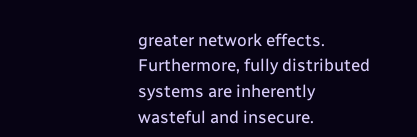greater network effects. Furthermore, fully distributed systems are inherently wasteful and insecure.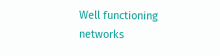Well functioning networks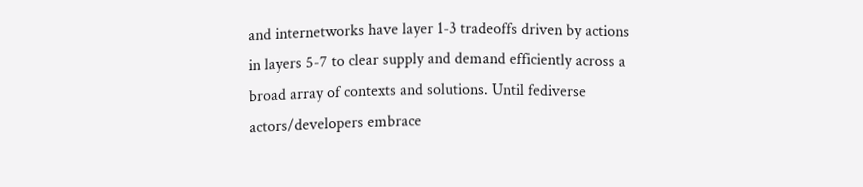and internetworks have layer 1-3 tradeoffs driven by actions in layers 5-7 to clear supply and demand efficiently across a broad array of contexts and solutions. Until fediverse actors/developers embrace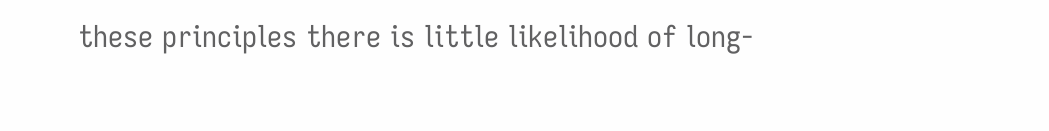these principles there is little likelihood of long-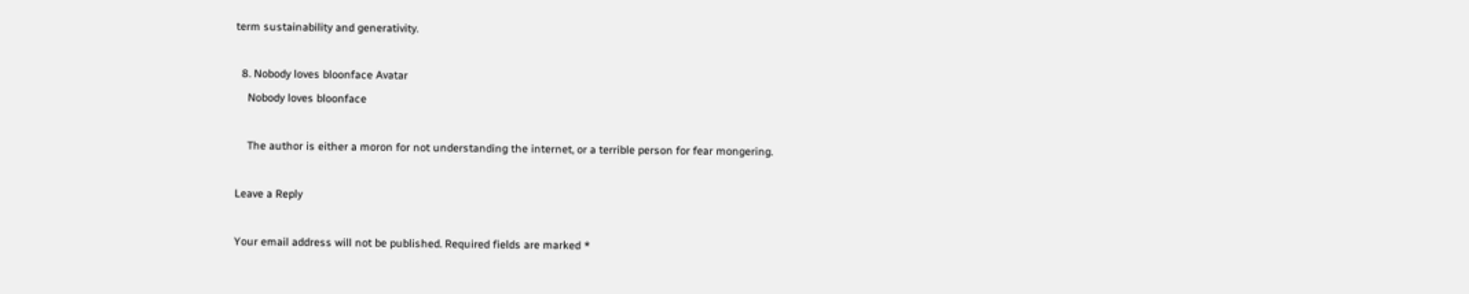term sustainability and generativity.

  8. Nobody loves bloonface Avatar
    Nobody loves bloonface

    The author is either a moron for not understanding the internet, or a terrible person for fear mongering.

Leave a Reply

Your email address will not be published. Required fields are marked *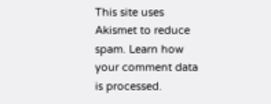This site uses Akismet to reduce spam. Learn how your comment data is processed.